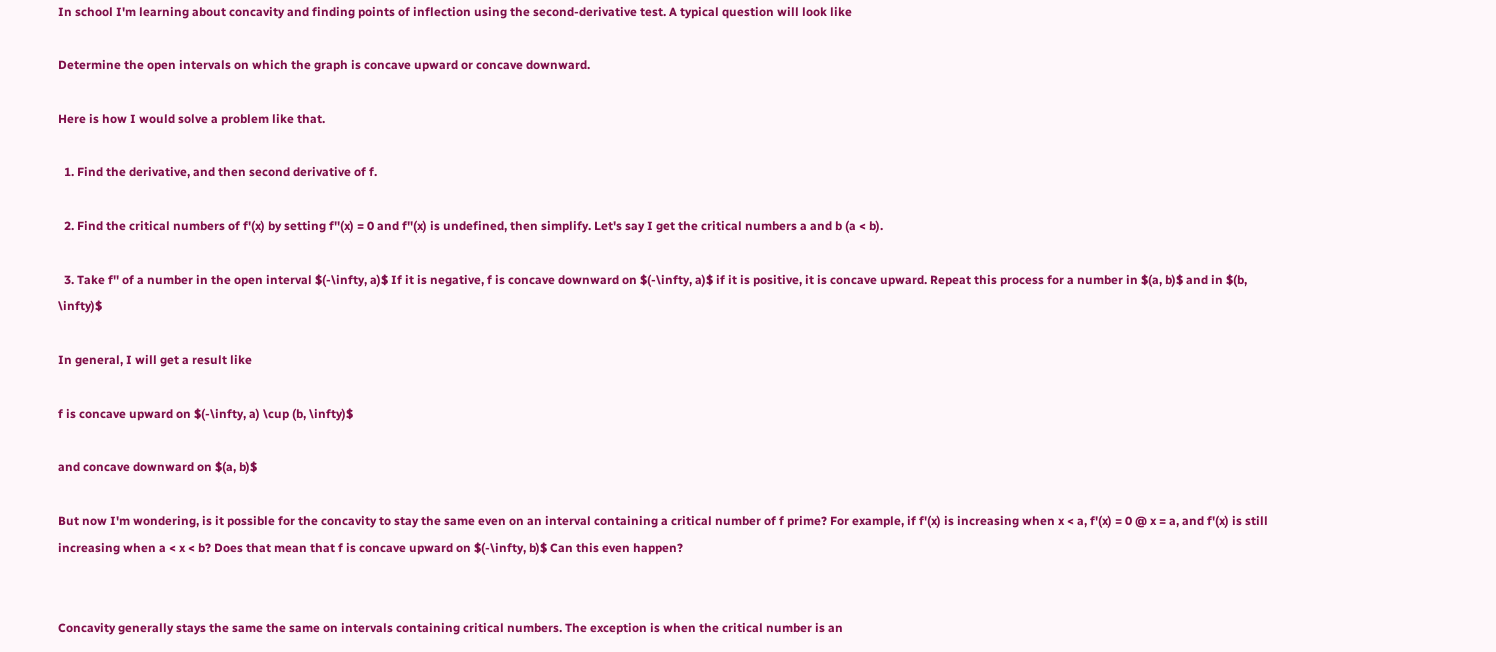In school I'm learning about concavity and finding points of inflection using the second-derivative test. A typical question will look like

Determine the open intervals on which the graph is concave upward or concave downward.

Here is how I would solve a problem like that.

  1. Find the derivative, and then second derivative of f.

  2. Find the critical numbers of f'(x) by setting f''(x) = 0 and f''(x) is undefined, then simplify. Let's say I get the critical numbers a and b (a < b).

  3. Take f'' of a number in the open interval $(-\infty, a)$ If it is negative, f is concave downward on $(-\infty, a)$ if it is positive, it is concave upward. Repeat this process for a number in $(a, b)$ and in $(b, \infty)$

In general, I will get a result like

f is concave upward on $(-\infty, a) \cup (b, \infty)$

and concave downward on $(a, b)$

But now I'm wondering, is it possible for the concavity to stay the same even on an interval containing a critical number of f prime? For example, if f'(x) is increasing when x < a, f'(x) = 0 @ x = a, and f'(x) is still increasing when a < x < b? Does that mean that f is concave upward on $(-\infty, b)$ Can this even happen?


Concavity generally stays the same the same on intervals containing critical numbers. The exception is when the critical number is an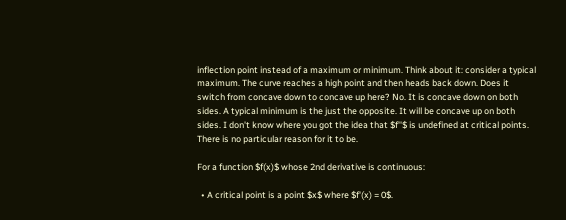inflection point instead of a maximum or minimum. Think about it: consider a typical maximum. The curve reaches a high point and then heads back down. Does it switch from concave down to concave up here? No. It is concave down on both sides. A typical minimum is the just the opposite. It will be concave up on both sides. I don't know where you got the idea that $f''$ is undefined at critical points. There is no particular reason for it to be.

For a function $f(x)$ whose 2nd derivative is continuous:

  • A critical point is a point $x$ where $f'(x) = 0$.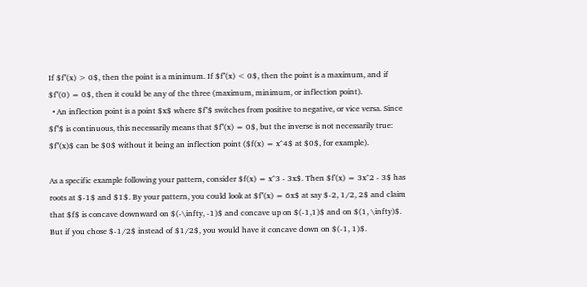If $f''(x) > 0$, then the point is a minimum. If $f''(x) < 0$, then the point is a maximum, and if $f''(0) = 0$, then it could be any of the three (maximum, minimum, or inflection point).
  • An inflection point is a point $x$ where $f''$ switches from positive to negative, or vice versa. Since $f''$ is continuous, this necessarily means that $f''(x) = 0$, but the inverse is not necessarily true: $f''(x)$ can be $0$ without it being an inflection point ($f(x) = x^4$ at $0$, for example).

As a specific example following your pattern, consider $f(x) = x^3 - 3x$. Then $f'(x) = 3x^2 - 3$ has roots at $-1$ and $1$. By your pattern, you could look at $f''(x) = 6x$ at say $-2, 1/2, 2$ and claim that $f$ is concave downward on $(-\infty, -1)$ and concave up on $(-1,1)$ and on $(1, \infty)$. But if you chose $-1/2$ instead of $1/2$, you would have it concave down on $(-1, 1)$.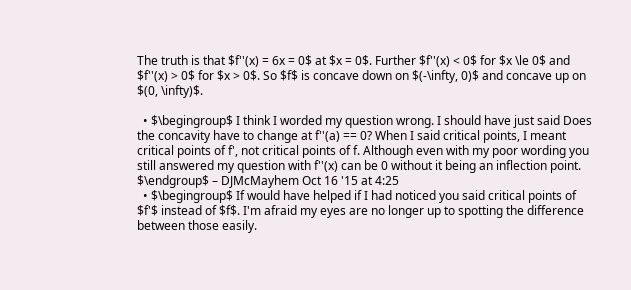The truth is that $f''(x) = 6x = 0$ at $x = 0$. Further $f''(x) < 0$ for $x \le 0$ and $f''(x) > 0$ for $x > 0$. So $f$ is concave down on $(-\infty, 0)$ and concave up on $(0, \infty)$.

  • $\begingroup$ I think I worded my question wrong. I should have just said Does the concavity have to change at f''(a) == 0? When I said critical points, I meant critical points of f', not critical points of f. Although even with my poor wording you still answered my question with f''(x) can be 0 without it being an inflection point. $\endgroup$ – DJMcMayhem Oct 16 '15 at 4:25
  • $\begingroup$ If would have helped if I had noticed you said critical points of $f'$ instead of $f$. I'm afraid my eyes are no longer up to spotting the difference between those easily.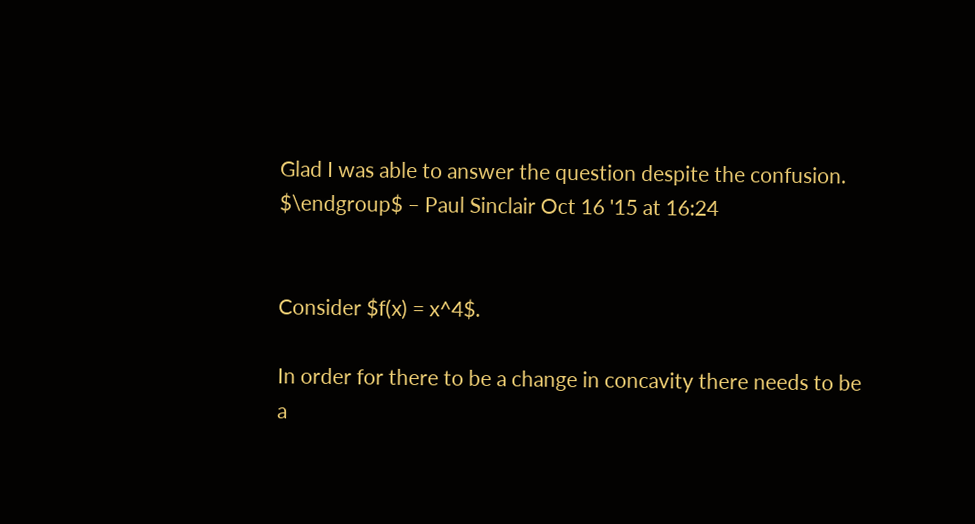Glad I was able to answer the question despite the confusion. $\endgroup$ – Paul Sinclair Oct 16 '15 at 16:24


Consider $f(x) = x^4$.

In order for there to be a change in concavity there needs to be a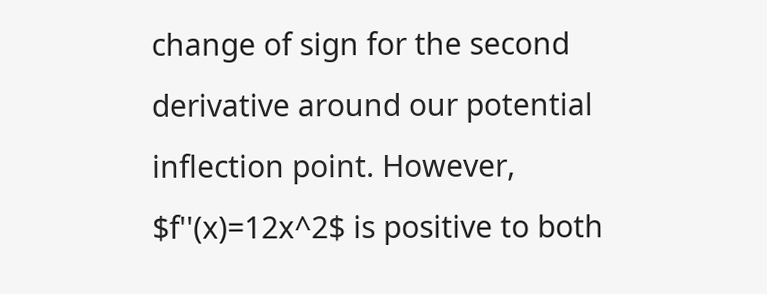change of sign for the second derivative around our potential inflection point. However, $f''(x)=12x^2$ is positive to both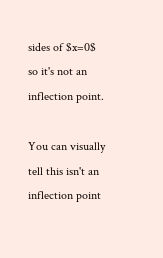sides of $x=0$ so it's not an inflection point.

You can visually tell this isn't an inflection point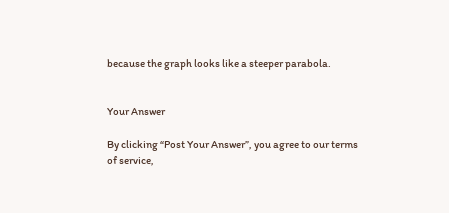because the graph looks like a steeper parabola.


Your Answer

By clicking “Post Your Answer”, you agree to our terms of service,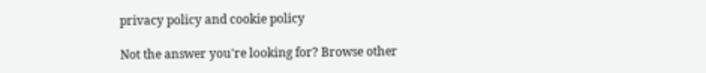privacy policy and cookie policy

Not the answer you're looking for? Browse other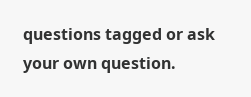questions tagged or ask your own question.